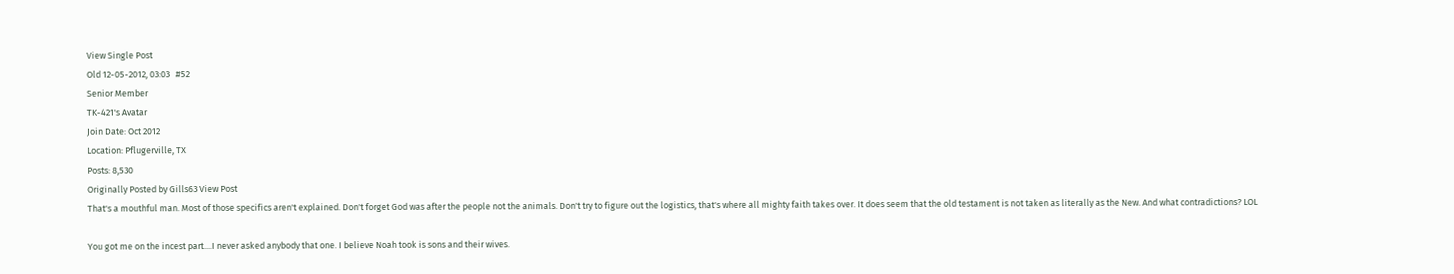View Single Post
Old 12-05-2012, 03:03   #52
Senior Member
TK-421's Avatar
Join Date: Oct 2012
Location: Pflugerville, TX
Posts: 8,530
Originally Posted by Gills63 View Post
That's a mouthful man. Most of those specifics aren't explained. Don't forget God was after the people not the animals. Don't try to figure out the logistics, that's where all mighty faith takes over. It does seem that the old testament is not taken as literally as the New. And what contradictions? LOL

You got me on the incest part....I never asked anybody that one. I believe Noah took is sons and their wives.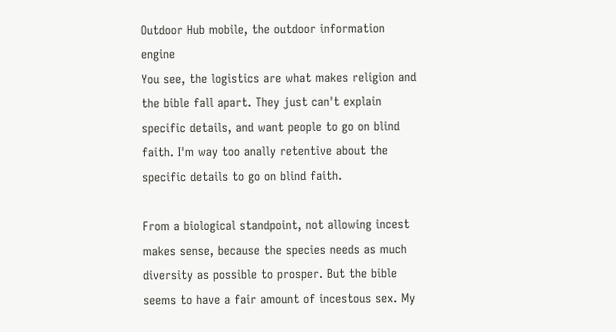Outdoor Hub mobile, the outdoor information engine
You see, the logistics are what makes religion and the bible fall apart. They just can't explain specific details, and want people to go on blind faith. I'm way too anally retentive about the specific details to go on blind faith.

From a biological standpoint, not allowing incest makes sense, because the species needs as much diversity as possible to prosper. But the bible seems to have a fair amount of incestous sex. My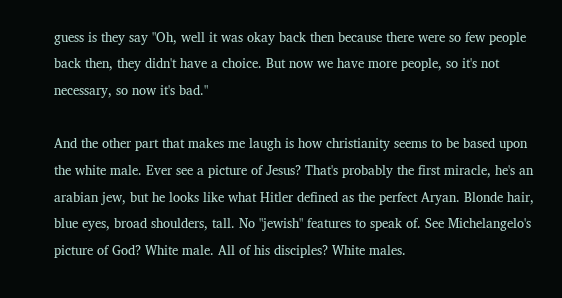guess is they say "Oh, well it was okay back then because there were so few people back then, they didn't have a choice. But now we have more people, so it's not necessary, so now it's bad."

And the other part that makes me laugh is how christianity seems to be based upon the white male. Ever see a picture of Jesus? That's probably the first miracle, he's an arabian jew, but he looks like what Hitler defined as the perfect Aryan. Blonde hair, blue eyes, broad shoulders, tall. No "jewish" features to speak of. See Michelangelo's picture of God? White male. All of his disciples? White males.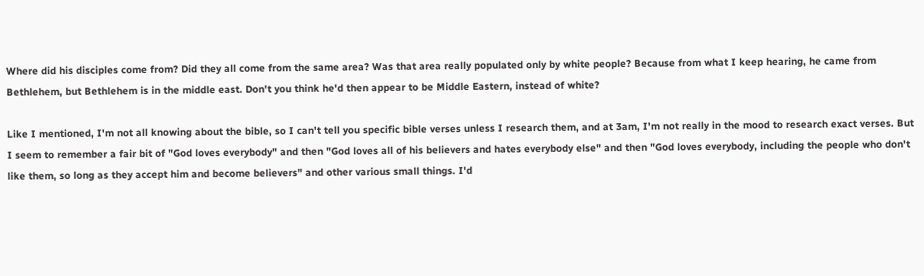Where did his disciples come from? Did they all come from the same area? Was that area really populated only by white people? Because from what I keep hearing, he came from Bethlehem, but Bethlehem is in the middle east. Don't you think he'd then appear to be Middle Eastern, instead of white?

Like I mentioned, I'm not all knowing about the bible, so I can't tell you specific bible verses unless I research them, and at 3am, I'm not really in the mood to research exact verses. But I seem to remember a fair bit of "God loves everybody" and then "God loves all of his believers and hates everybody else" and then "God loves everybody, including the people who don't like them, so long as they accept him and become believers" and other various small things. I'd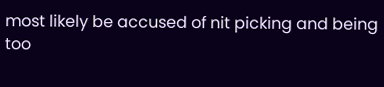most likely be accused of nit picking and being too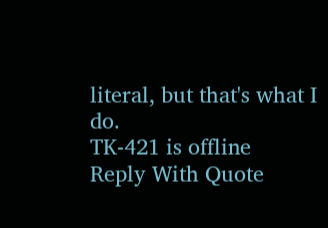literal, but that's what I do.
TK-421 is offline   Reply With Quote